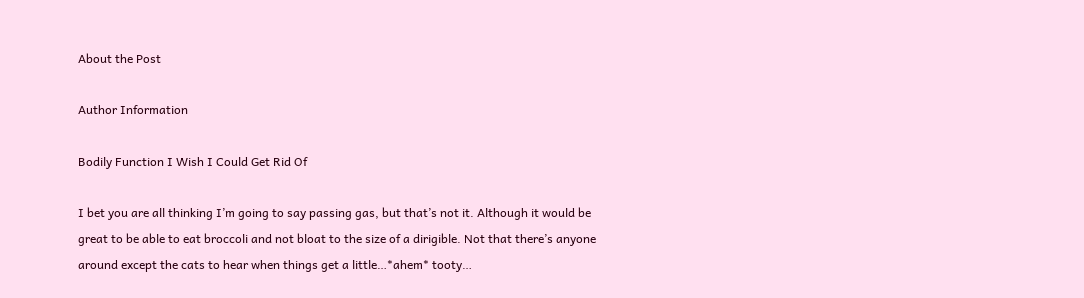About the Post

Author Information

Bodily Function I Wish I Could Get Rid Of

I bet you are all thinking I’m going to say passing gas, but that’s not it. Although it would be great to be able to eat broccoli and not bloat to the size of a dirigible. Not that there’s anyone around except the cats to hear when things get a little…*ahem* tooty…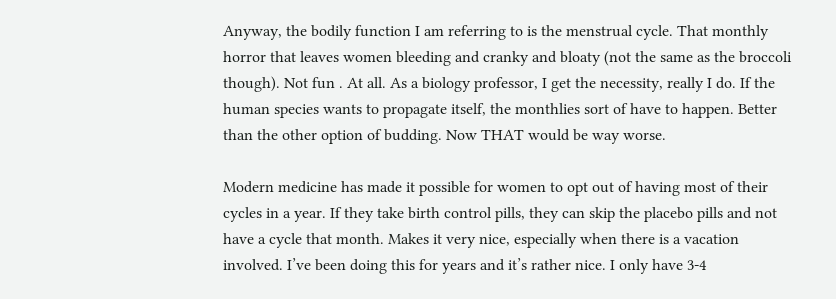Anyway, the bodily function I am referring to is the menstrual cycle. That monthly horror that leaves women bleeding and cranky and bloaty (not the same as the broccoli though). Not fun . At all. As a biology professor, I get the necessity, really I do. If the human species wants to propagate itself, the monthlies sort of have to happen. Better than the other option of budding. Now THAT would be way worse.

Modern medicine has made it possible for women to opt out of having most of their cycles in a year. If they take birth control pills, they can skip the placebo pills and not have a cycle that month. Makes it very nice, especially when there is a vacation involved. I’ve been doing this for years and it’s rather nice. I only have 3-4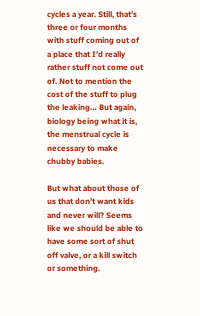cycles a year. Still, that’s three or four months with stuff coming out of a place that I’d really rather stuff not come out of. Not to mention the cost of the stuff to plug the leaking… But again, biology being what it is, the menstrual cycle is necessary to make chubby babies.

But what about those of us that don’t want kids and never will? Seems like we should be able to have some sort of shut off valve, or a kill switch or something.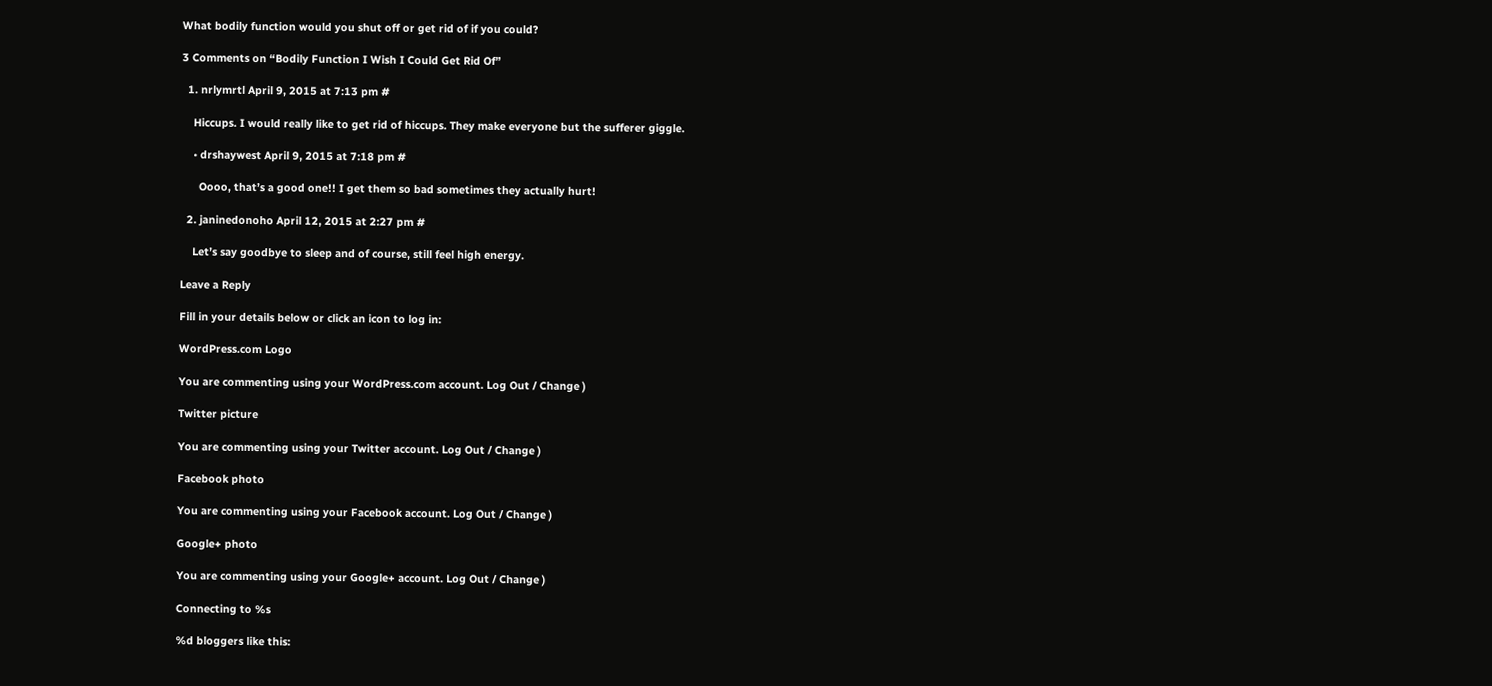What bodily function would you shut off or get rid of if you could?

3 Comments on “Bodily Function I Wish I Could Get Rid Of”

  1. nrlymrtl April 9, 2015 at 7:13 pm #

    Hiccups. I would really like to get rid of hiccups. They make everyone but the sufferer giggle.

    • drshaywest April 9, 2015 at 7:18 pm #

      Oooo, that’s a good one!! I get them so bad sometimes they actually hurt!

  2. janinedonoho April 12, 2015 at 2:27 pm #

    Let’s say goodbye to sleep and of course, still feel high energy.

Leave a Reply

Fill in your details below or click an icon to log in:

WordPress.com Logo

You are commenting using your WordPress.com account. Log Out / Change )

Twitter picture

You are commenting using your Twitter account. Log Out / Change )

Facebook photo

You are commenting using your Facebook account. Log Out / Change )

Google+ photo

You are commenting using your Google+ account. Log Out / Change )

Connecting to %s

%d bloggers like this: